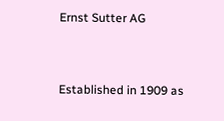Ernst Sutter AG


Established in 1909 as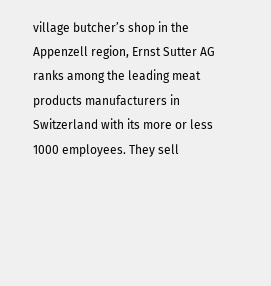village butcher’s shop in the Appenzell region, Ernst Sutter AG ranks among the leading meat products manufacturers in Switzerland with its more or less 1000 employees. They sell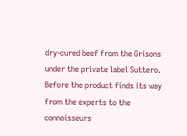dry-cured beef from the Grisons under the private label Suttero. Before the product finds its way from the experts to the connoisseurs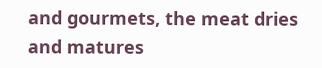and gourmets, the meat dries and matures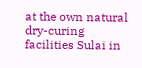at the own natural dry-curing facilities Sulai in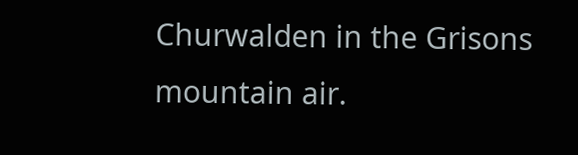Churwalden in the Grisons mountain air.